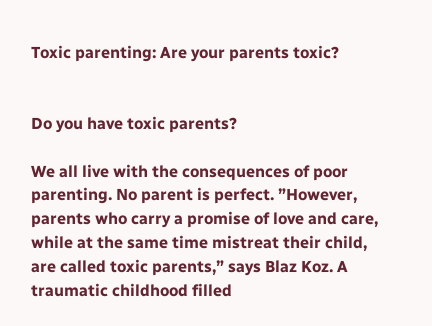Toxic parenting: Are your parents toxic?


Do you have toxic parents?

We all live with the consequences of poor parenting. No parent is perfect. ”However, parents who carry a promise of love and care, while at the same time mistreat their child, are called toxic parents,” says Blaz Koz. A traumatic childhood filled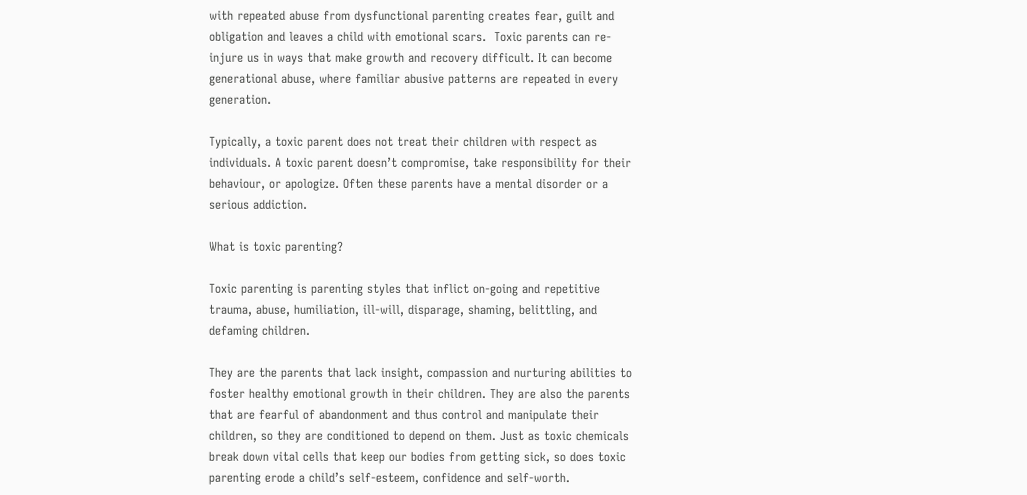with repeated abuse from dysfunctional parenting creates fear, guilt and obligation and leaves a child with emotional scars.  Toxic parents can re-injure us in ways that make growth and recovery difficult. It can become generational abuse, where familiar abusive patterns are repeated in every generation.

Typically, a toxic parent does not treat their children with respect as individuals. A toxic parent doesn’t compromise, take responsibility for their behaviour, or apologize. Often these parents have a mental disorder or a serious addiction.

What is toxic parenting?

Toxic parenting is parenting styles that inflict on-going and repetitive trauma, abuse, humiliation, ill-will, disparage, shaming, belittling, and defaming children.

They are the parents that lack insight, compassion and nurturing abilities to foster healthy emotional growth in their children. They are also the parents that are fearful of abandonment and thus control and manipulate their children, so they are conditioned to depend on them. Just as toxic chemicals break down vital cells that keep our bodies from getting sick, so does toxic parenting erode a child’s self-esteem, confidence and self-worth.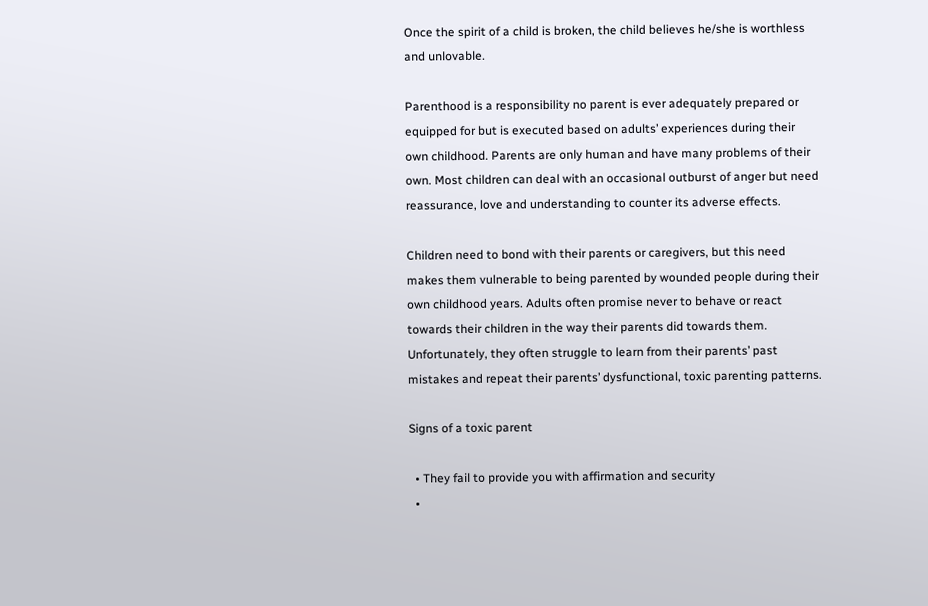Once the spirit of a child is broken, the child believes he/she is worthless and unlovable.

Parenthood is a responsibility no parent is ever adequately prepared or equipped for but is executed based on adults’ experiences during their own childhood. Parents are only human and have many problems of their own. Most children can deal with an occasional outburst of anger but need reassurance, love and understanding to counter its adverse effects.

Children need to bond with their parents or caregivers, but this need makes them vulnerable to being parented by wounded people during their own childhood years. Adults often promise never to behave or react towards their children in the way their parents did towards them. Unfortunately, they often struggle to learn from their parents’ past mistakes and repeat their parents’ dysfunctional, toxic parenting patterns.

Signs of a toxic parent

  • They fail to provide you with affirmation and security
  •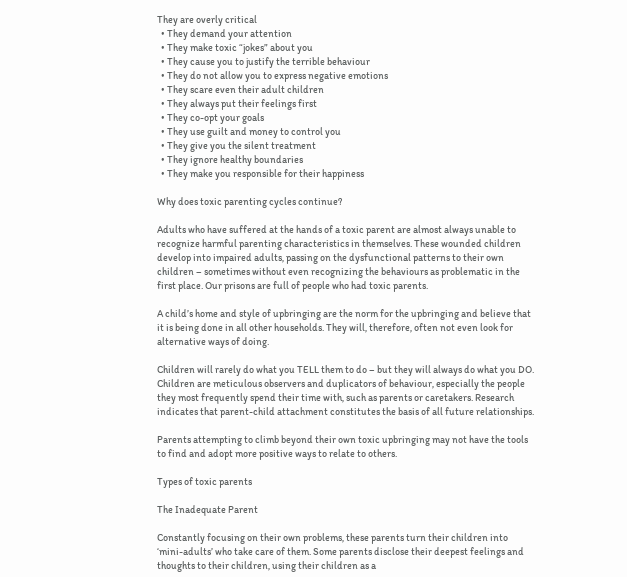They are overly critical
  • They demand your attention
  • They make toxic “jokes” about you
  • They cause you to justify the terrible behaviour
  • They do not allow you to express negative emotions
  • They scare even their adult children
  • They always put their feelings first
  • They co-opt your goals
  • They use guilt and money to control you
  • They give you the silent treatment
  • They ignore healthy boundaries
  • They make you responsible for their happiness

Why does toxic parenting cycles continue?

Adults who have suffered at the hands of a toxic parent are almost always unable to recognize harmful parenting characteristics in themselves. These wounded children develop into impaired adults, passing on the dysfunctional patterns to their own children – sometimes without even recognizing the behaviours as problematic in the first place. Our prisons are full of people who had toxic parents.

A child’s home and style of upbringing are the norm for the upbringing and believe that it is being done in all other households. They will, therefore, often not even look for alternative ways of doing.

Children will rarely do what you TELL them to do – but they will always do what you DO. Children are meticulous observers and duplicators of behaviour, especially the people they most frequently spend their time with, such as parents or caretakers. Research indicates that parent-child attachment constitutes the basis of all future relationships.

Parents attempting to climb beyond their own toxic upbringing may not have the tools to find and adopt more positive ways to relate to others.

Types of toxic parents

The Inadequate Parent

Constantly focusing on their own problems, these parents turn their children into ‘mini-adults’ who take care of them. Some parents disclose their deepest feelings and thoughts to their children, using their children as a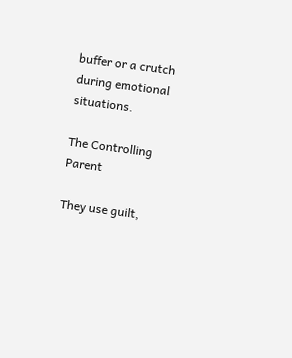buffer or a crutch during emotional situations.

The Controlling Parent

They use guilt,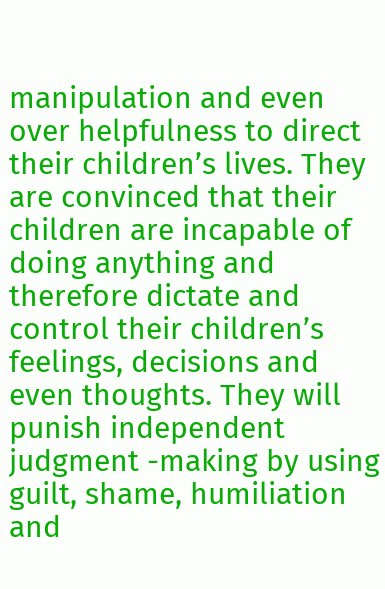manipulation and even over helpfulness to direct their children’s lives. They are convinced that their children are incapable of doing anything and therefore dictate and control their children’s feelings, decisions and even thoughts. They will punish independent judgment -making by using guilt, shame, humiliation and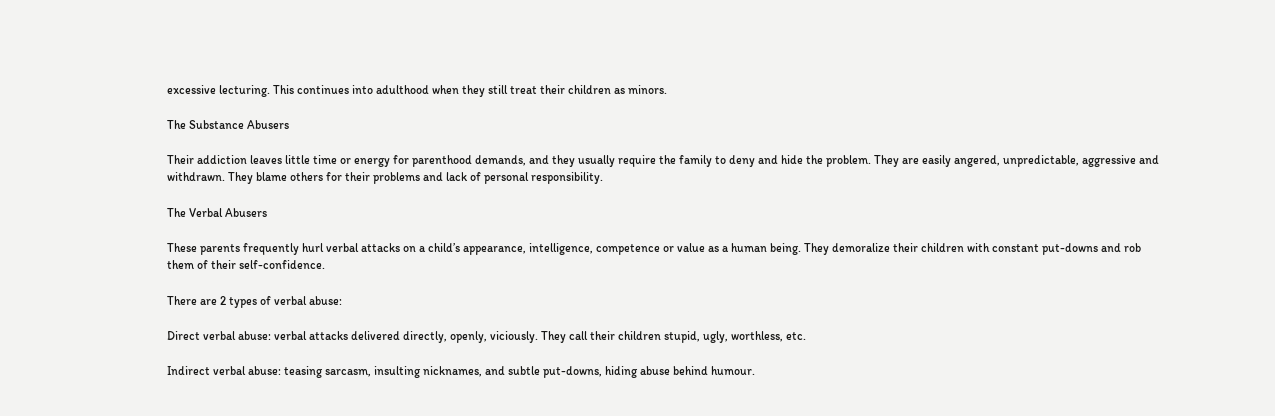excessive lecturing. This continues into adulthood when they still treat their children as minors.

The Substance Abusers

Their addiction leaves little time or energy for parenthood demands, and they usually require the family to deny and hide the problem. They are easily angered, unpredictable, aggressive and withdrawn. They blame others for their problems and lack of personal responsibility.

The Verbal Abusers

These parents frequently hurl verbal attacks on a child’s appearance, intelligence, competence or value as a human being. They demoralize their children with constant put-downs and rob them of their self-confidence.

There are 2 types of verbal abuse:

Direct verbal abuse: verbal attacks delivered directly, openly, viciously. They call their children stupid, ugly, worthless, etc.

Indirect verbal abuse: teasing sarcasm, insulting nicknames, and subtle put-downs, hiding abuse behind humour.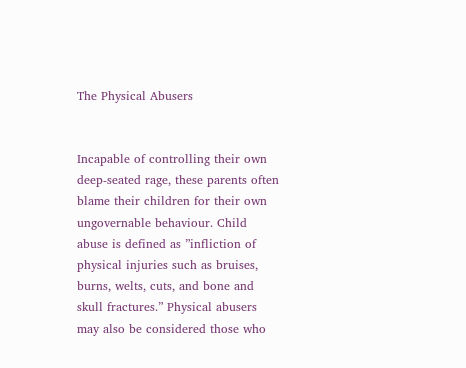The Physical Abusers


Incapable of controlling their own deep-seated rage, these parents often blame their children for their own ungovernable behaviour. Child abuse is defined as ”infliction of physical injuries such as bruises, burns, welts, cuts, and bone and skull fractures.” Physical abusers may also be considered those who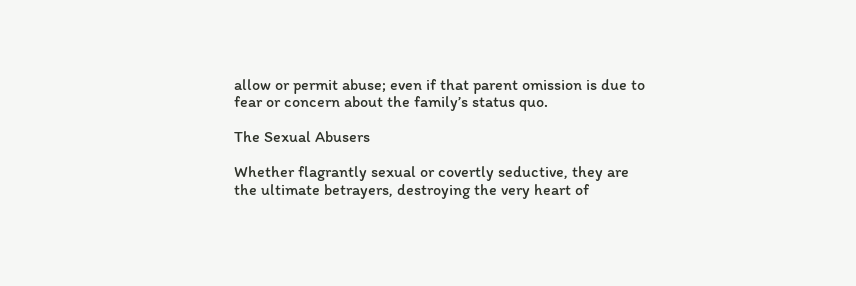allow or permit abuse; even if that parent omission is due to fear or concern about the family’s status quo.

The Sexual Abusers

Whether flagrantly sexual or covertly seductive, they are the ultimate betrayers, destroying the very heart of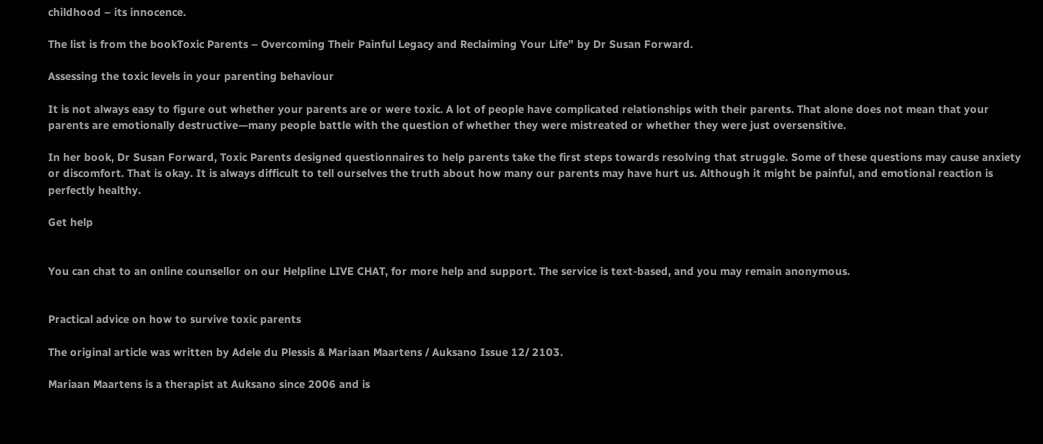childhood – its innocence.

The list is from the bookToxic Parents – Overcoming Their Painful Legacy and Reclaiming Your Life” by Dr Susan Forward.

Assessing the toxic levels in your parenting behaviour

It is not always easy to figure out whether your parents are or were toxic. A lot of people have complicated relationships with their parents. That alone does not mean that your parents are emotionally destructive—many people battle with the question of whether they were mistreated or whether they were just oversensitive.

In her book, Dr Susan Forward, Toxic Parents designed questionnaires to help parents take the first steps towards resolving that struggle. Some of these questions may cause anxiety or discomfort. That is okay. It is always difficult to tell ourselves the truth about how many our parents may have hurt us. Although it might be painful, and emotional reaction is perfectly healthy.

Get help


You can chat to an online counsellor on our Helpline LIVE CHAT, for more help and support. The service is text-based, and you may remain anonymous.


Practical advice on how to survive toxic parents

The original article was written by Adele du Plessis & Mariaan Maartens / Auksano Issue 12/ 2103.

Mariaan Maartens is a therapist at Auksano since 2006 and is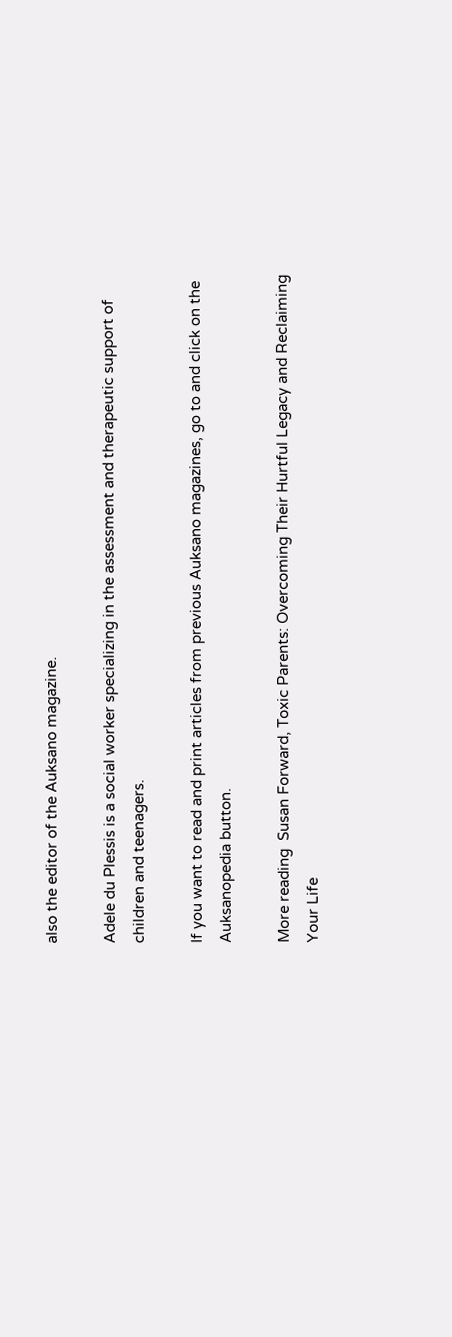also the editor of the Auksano magazine.

Adele du Plessis is a social worker specializing in the assessment and therapeutic support of children and teenagers.

If you want to read and print articles from previous Auksano magazines, go to and click on the Auksanopedia button.

More reading  Susan Forward, Toxic Parents: Overcoming Their Hurtful Legacy and Reclaiming Your Life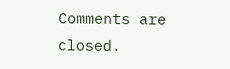Comments are closed.